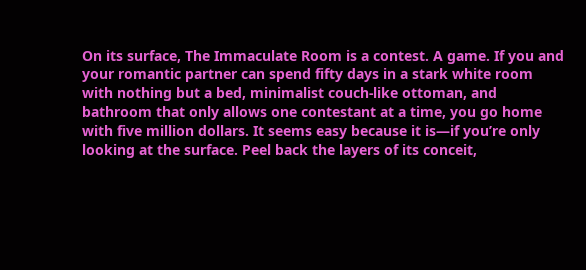On its surface, The Immaculate Room is a contest. A game. If you and your romantic partner can spend fifty days in a stark white room with nothing but a bed, minimalist couch-like ottoman, and bathroom that only allows one contestant at a time, you go home with five million dollars. It seems easy because it is—if you’re only looking at the surface. Peel back the layers of its conceit,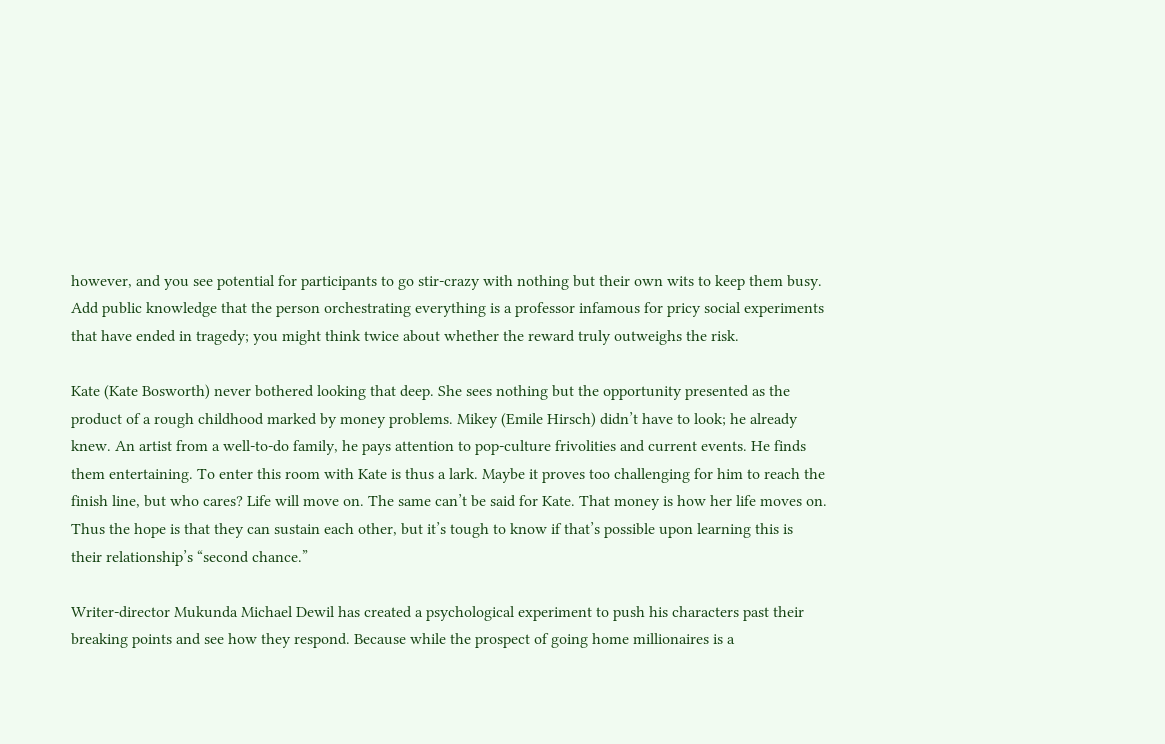however, and you see potential for participants to go stir-crazy with nothing but their own wits to keep them busy. Add public knowledge that the person orchestrating everything is a professor infamous for pricy social experiments that have ended in tragedy; you might think twice about whether the reward truly outweighs the risk.

Kate (Kate Bosworth) never bothered looking that deep. She sees nothing but the opportunity presented as the product of a rough childhood marked by money problems. Mikey (Emile Hirsch) didn’t have to look; he already knew. An artist from a well-to-do family, he pays attention to pop-culture frivolities and current events. He finds them entertaining. To enter this room with Kate is thus a lark. Maybe it proves too challenging for him to reach the finish line, but who cares? Life will move on. The same can’t be said for Kate. That money is how her life moves on. Thus the hope is that they can sustain each other, but it’s tough to know if that’s possible upon learning this is their relationship’s “second chance.”

Writer-director Mukunda Michael Dewil has created a psychological experiment to push his characters past their breaking points and see how they respond. Because while the prospect of going home millionaires is a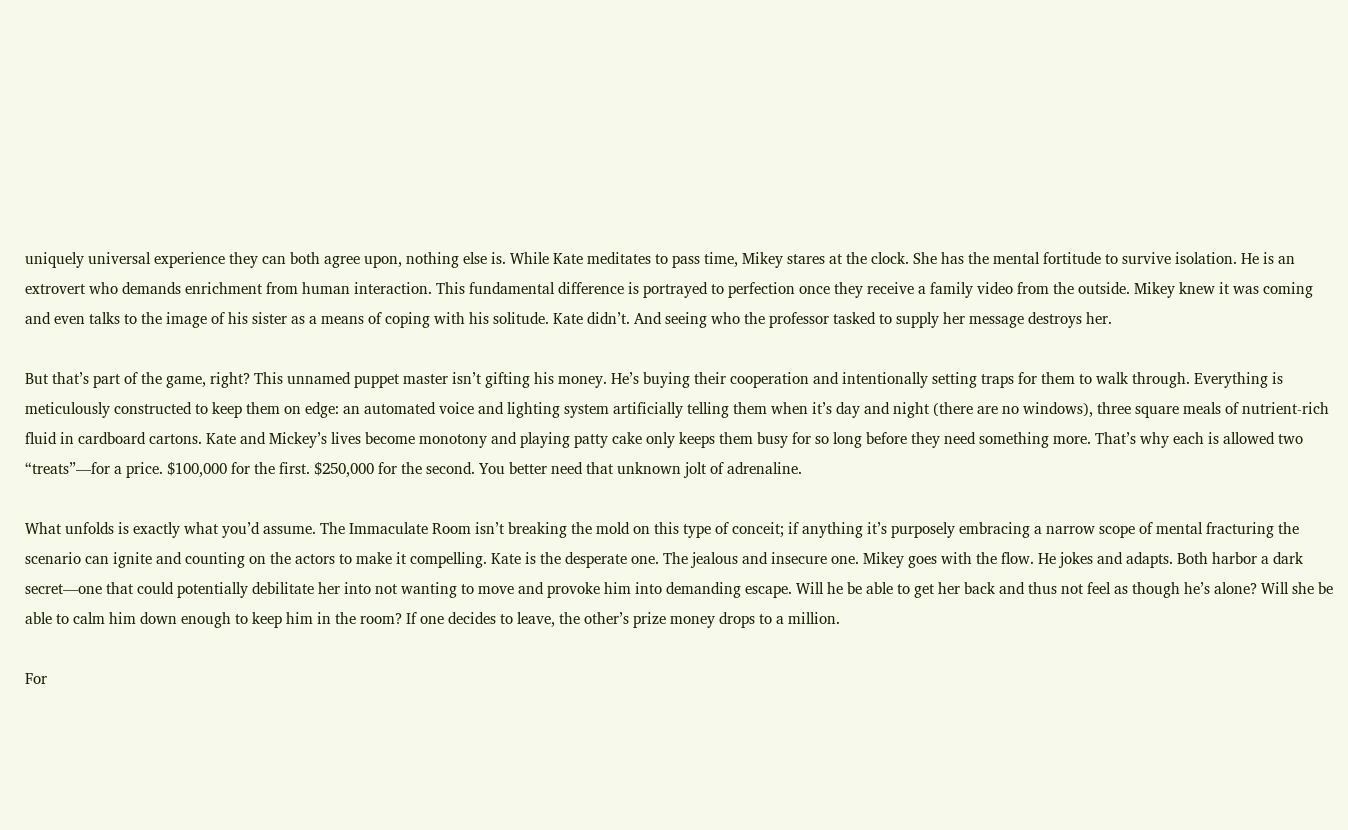uniquely universal experience they can both agree upon, nothing else is. While Kate meditates to pass time, Mikey stares at the clock. She has the mental fortitude to survive isolation. He is an extrovert who demands enrichment from human interaction. This fundamental difference is portrayed to perfection once they receive a family video from the outside. Mikey knew it was coming and even talks to the image of his sister as a means of coping with his solitude. Kate didn’t. And seeing who the professor tasked to supply her message destroys her.

But that’s part of the game, right? This unnamed puppet master isn’t gifting his money. He’s buying their cooperation and intentionally setting traps for them to walk through. Everything is meticulously constructed to keep them on edge: an automated voice and lighting system artificially telling them when it’s day and night (there are no windows), three square meals of nutrient-rich fluid in cardboard cartons. Kate and Mickey’s lives become monotony and playing patty cake only keeps them busy for so long before they need something more. That’s why each is allowed two “treats”—for a price. $100,000 for the first. $250,000 for the second. You better need that unknown jolt of adrenaline.

What unfolds is exactly what you’d assume. The Immaculate Room isn’t breaking the mold on this type of conceit; if anything it’s purposely embracing a narrow scope of mental fracturing the scenario can ignite and counting on the actors to make it compelling. Kate is the desperate one. The jealous and insecure one. Mikey goes with the flow. He jokes and adapts. Both harbor a dark secret—one that could potentially debilitate her into not wanting to move and provoke him into demanding escape. Will he be able to get her back and thus not feel as though he’s alone? Will she be able to calm him down enough to keep him in the room? If one decides to leave, the other’s prize money drops to a million.

For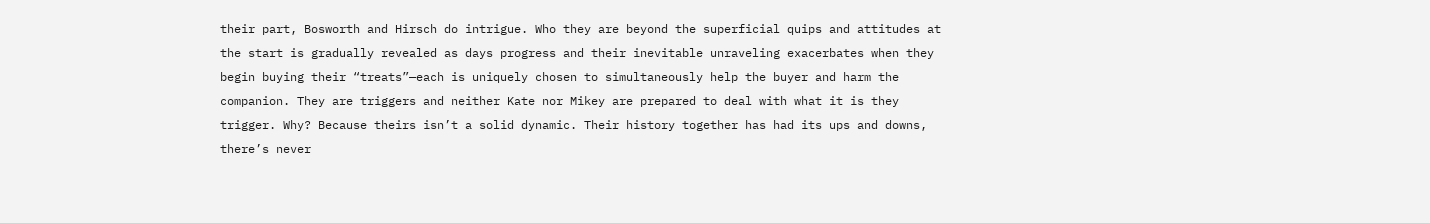their part, Bosworth and Hirsch do intrigue. Who they are beyond the superficial quips and attitudes at the start is gradually revealed as days progress and their inevitable unraveling exacerbates when they begin buying their “treats”—each is uniquely chosen to simultaneously help the buyer and harm the companion. They are triggers and neither Kate nor Mikey are prepared to deal with what it is they trigger. Why? Because theirs isn’t a solid dynamic. Their history together has had its ups and downs, there’s never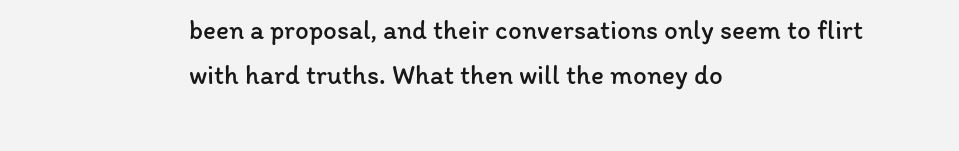been a proposal, and their conversations only seem to flirt with hard truths. What then will the money do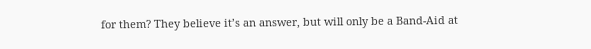for them? They believe it’s an answer, but will only be a Band-Aid at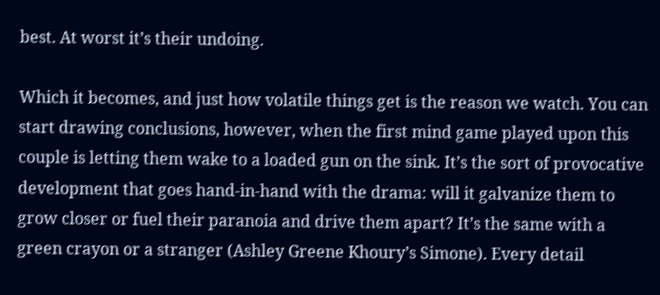best. At worst it’s their undoing.

Which it becomes, and just how volatile things get is the reason we watch. You can start drawing conclusions, however, when the first mind game played upon this couple is letting them wake to a loaded gun on the sink. It’s the sort of provocative development that goes hand-in-hand with the drama: will it galvanize them to grow closer or fuel their paranoia and drive them apart? It’s the same with a green crayon or a stranger (Ashley Greene Khoury’s Simone). Every detail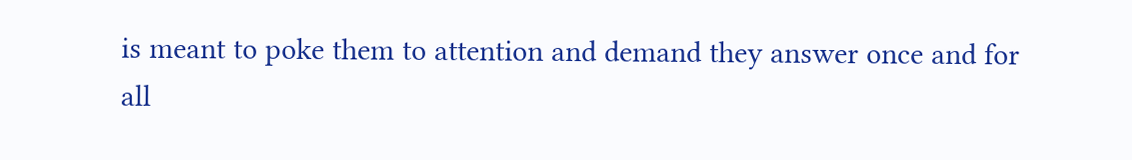is meant to poke them to attention and demand they answer once and for all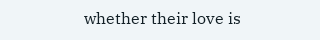whether their love is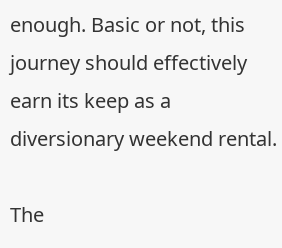enough. Basic or not, this journey should effectively earn its keep as a diversionary weekend rental.

The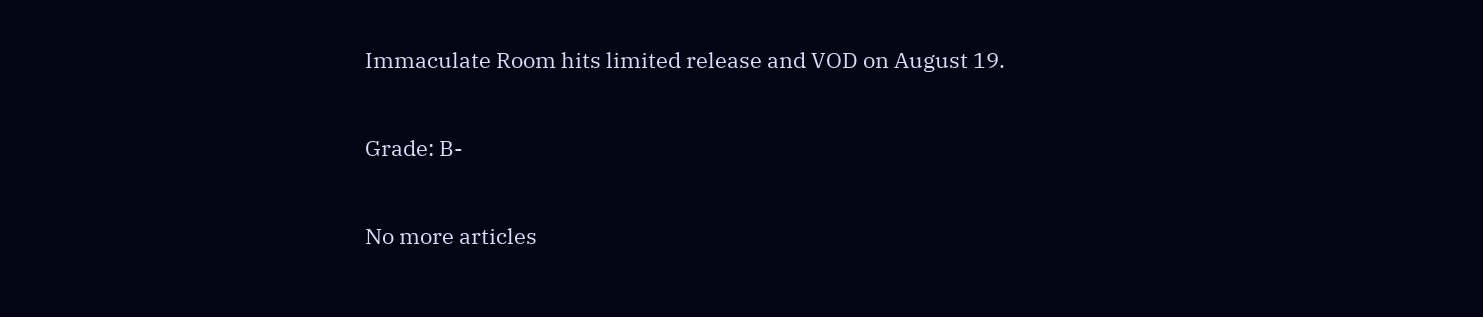Immaculate Room hits limited release and VOD on August 19.

Grade: B-

No more articles